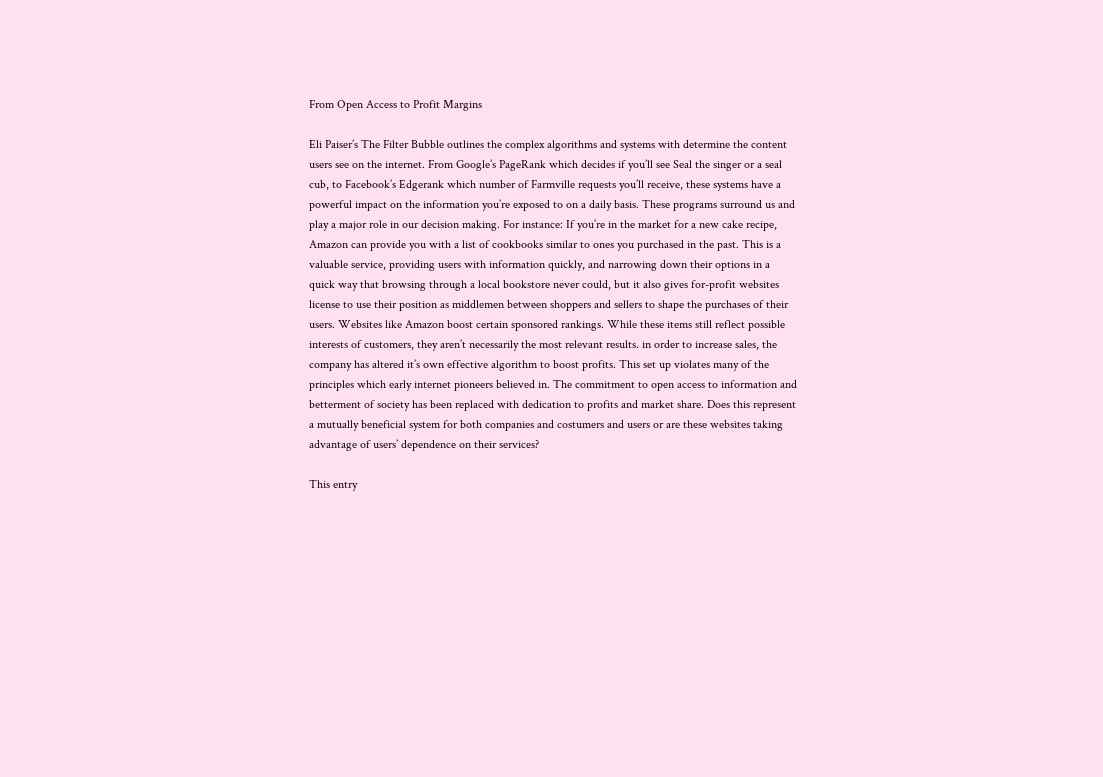From Open Access to Profit Margins

Eli Paiser’s The Filter Bubble outlines the complex algorithms and systems with determine the content users see on the internet. From Google’s PageRank which decides if you’ll see Seal the singer or a seal cub, to Facebook’s Edgerank which number of Farmville requests you’ll receive, these systems have a powerful impact on the information you’re exposed to on a daily basis. These programs surround us and play a major role in our decision making. For instance: If you’re in the market for a new cake recipe, Amazon can provide you with a list of cookbooks similar to ones you purchased in the past. This is a valuable service, providing users with information quickly, and narrowing down their options in a quick way that browsing through a local bookstore never could, but it also gives for-profit websites license to use their position as middlemen between shoppers and sellers to shape the purchases of their users. Websites like Amazon boost certain sponsored rankings. While these items still reflect possible interests of customers, they aren’t necessarily the most relevant results. in order to increase sales, the company has altered it’s own effective algorithm to boost profits. This set up violates many of the principles which early internet pioneers believed in. The commitment to open access to information and betterment of society has been replaced with dedication to profits and market share. Does this represent a mutually beneficial system for both companies and costumers and users or are these websites taking advantage of users’ dependence on their services?

This entry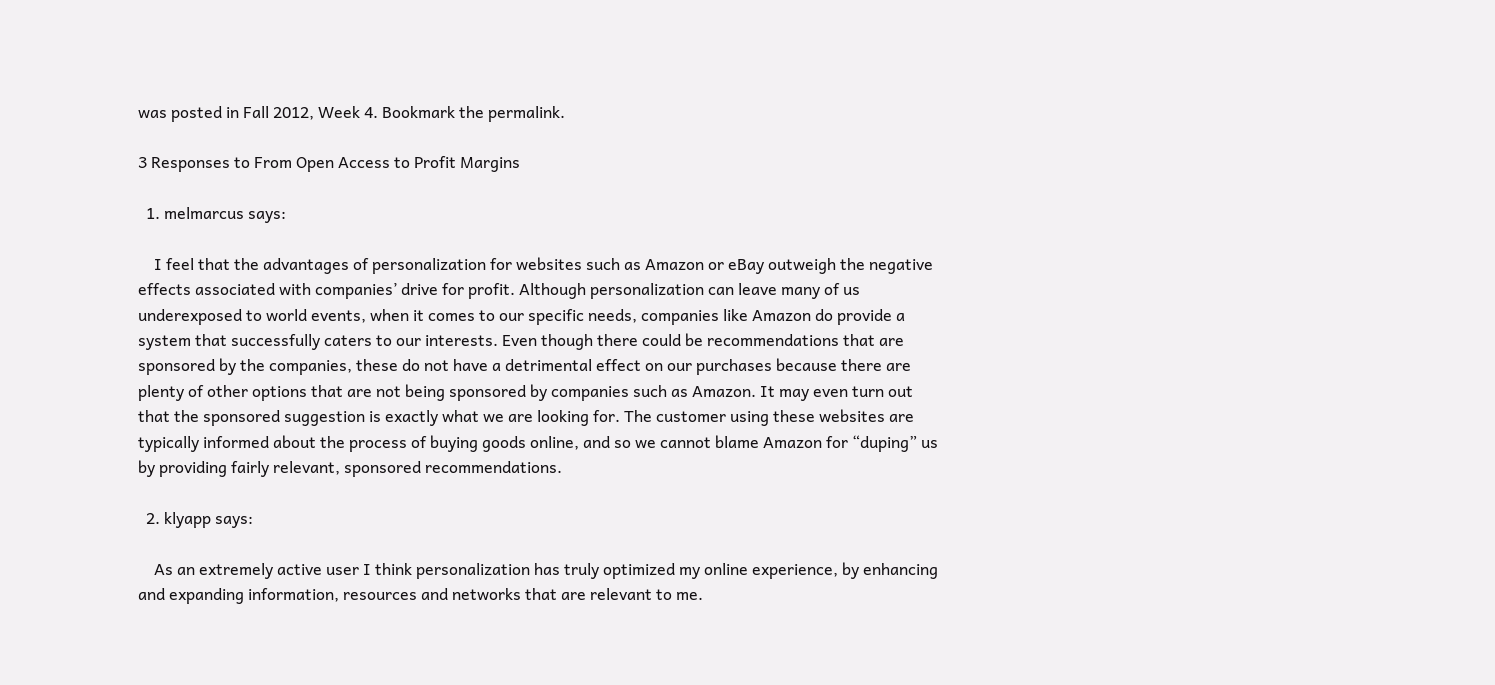was posted in Fall 2012, Week 4. Bookmark the permalink.

3 Responses to From Open Access to Profit Margins

  1. melmarcus says:

    I feel that the advantages of personalization for websites such as Amazon or eBay outweigh the negative effects associated with companies’ drive for profit. Although personalization can leave many of us underexposed to world events, when it comes to our specific needs, companies like Amazon do provide a system that successfully caters to our interests. Even though there could be recommendations that are sponsored by the companies, these do not have a detrimental effect on our purchases because there are plenty of other options that are not being sponsored by companies such as Amazon. It may even turn out that the sponsored suggestion is exactly what we are looking for. The customer using these websites are typically informed about the process of buying goods online, and so we cannot blame Amazon for “duping” us by providing fairly relevant, sponsored recommendations.

  2. klyapp says:

    As an extremely active user I think personalization has truly optimized my online experience, by enhancing and expanding information, resources and networks that are relevant to me.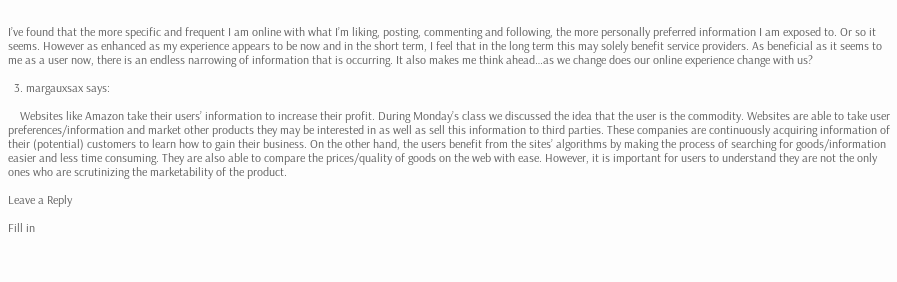I’ve found that the more specific and frequent I am online with what I’m liking, posting, commenting and following, the more personally preferred information I am exposed to. Or so it seems. However as enhanced as my experience appears to be now and in the short term, I feel that in the long term this may solely benefit service providers. As beneficial as it seems to me as a user now, there is an endless narrowing of information that is occurring. It also makes me think ahead…as we change does our online experience change with us?

  3. margauxsax says:

    Websites like Amazon take their users’ information to increase their profit. During Monday’s class we discussed the idea that the user is the commodity. Websites are able to take user preferences/information and market other products they may be interested in as well as sell this information to third parties. These companies are continuously acquiring information of their (potential) customers to learn how to gain their business. On the other hand, the users benefit from the sites’ algorithms by making the process of searching for goods/information easier and less time consuming. They are also able to compare the prices/quality of goods on the web with ease. However, it is important for users to understand they are not the only ones who are scrutinizing the marketability of the product.

Leave a Reply

Fill in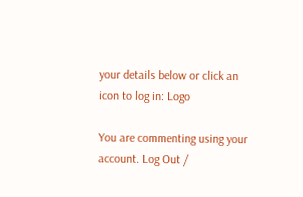your details below or click an icon to log in: Logo

You are commenting using your account. Log Out /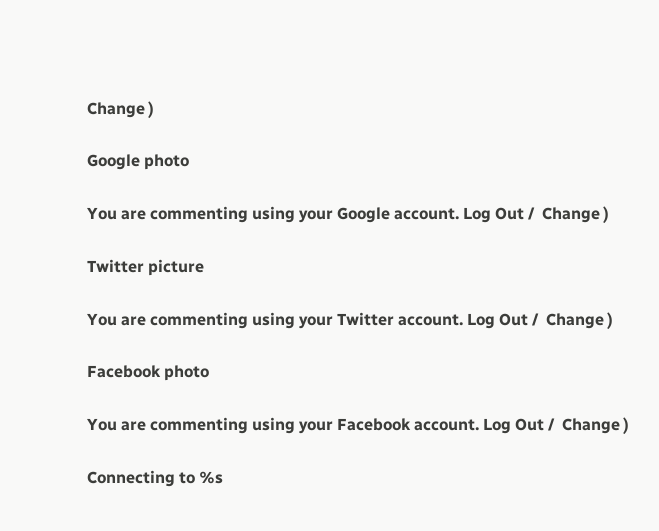Change )

Google photo

You are commenting using your Google account. Log Out /  Change )

Twitter picture

You are commenting using your Twitter account. Log Out /  Change )

Facebook photo

You are commenting using your Facebook account. Log Out /  Change )

Connecting to %s